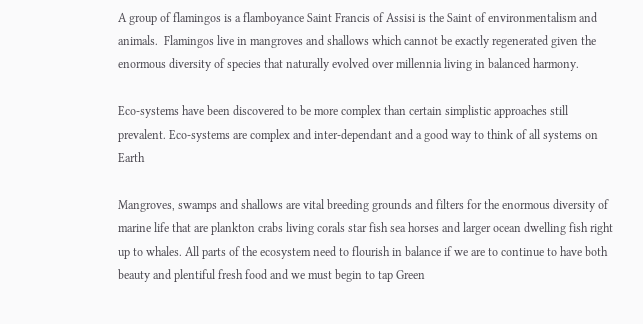A group of flamingos is a flamboyance Saint Francis of Assisi is the Saint of environmentalism and animals.  Flamingos live in mangroves and shallows which cannot be exactly regenerated given the enormous diversity of species that naturally evolved over millennia living in balanced harmony.

Eco-systems have been discovered to be more complex than certain simplistic approaches still prevalent. Eco-systems are complex and inter-dependant and a good way to think of all systems on Earth

Mangroves, swamps and shallows are vital breeding grounds and filters for the enormous diversity of marine life that are plankton crabs living corals star fish sea horses and larger ocean dwelling fish right up to whales. All parts of the ecosystem need to flourish in balance if we are to continue to have both beauty and plentiful fresh food and we must begin to tap Green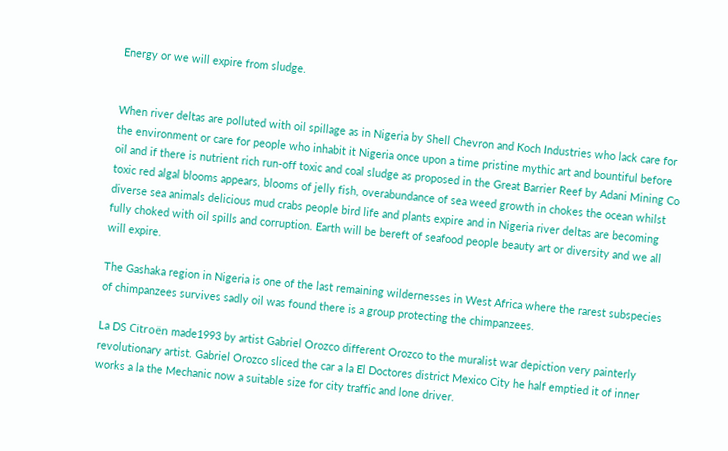Energy or we will expire from sludge.


When river deltas are polluted with oil spillage as in Nigeria by Shell Chevron and Koch Industries who lack care for the environment or care for people who inhabit it Nigeria once upon a time pristine mythic art and bountiful before oil and if there is nutrient rich run-off toxic and coal sludge as proposed in the Great Barrier Reef by Adani Mining Co toxic red algal blooms appears, blooms of jelly fish, overabundance of sea weed growth in chokes the ocean whilst diverse sea animals delicious mud crabs people bird life and plants expire and in Nigeria river deltas are becoming fully choked with oil spills and corruption. Earth will be bereft of seafood people beauty art or diversity and we all will expire.

The Gashaka region in Nigeria is one of the last remaining wildernesses in West Africa where the rarest subspecies of chimpanzees survives sadly oil was found there is a group protecting the chimpanzees.

La DS Citroën made1993 by artist Gabriel Orozco different Orozco to the muralist war depiction very painterly revolutionary artist. Gabriel Orozco sliced the car a la El Doctores district Mexico City he half emptied it of inner works a la the Mechanic now a suitable size for city traffic and lone driver.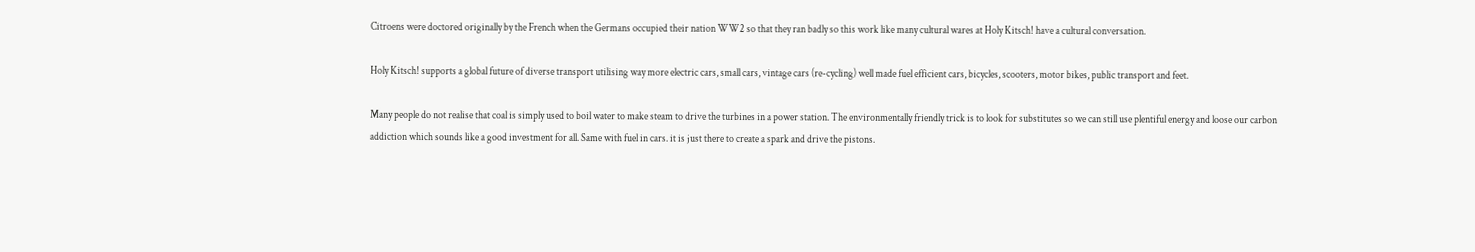Citroens were doctored originally by the French when the Germans occupied their nation WW2 so that they ran badly so this work like many cultural wares at Holy Kitsch! have a cultural conversation.

Holy Kitsch! supports a global future of diverse transport utilising way more electric cars, small cars, vintage cars (re-cycling) well made fuel efficient cars, bicycles, scooters, motor bikes, public transport and feet.

Many people do not realise that coal is simply used to boil water to make steam to drive the turbines in a power station. The environmentally friendly trick is to look for substitutes so we can still use plentiful energy and loose our carbon addiction which sounds like a good investment for all. Same with fuel in cars. it is just there to create a spark and drive the pistons.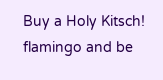Buy a Holy Kitsch! flamingo and be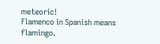meteoric!
Flamenco in Spanish means flamingo.